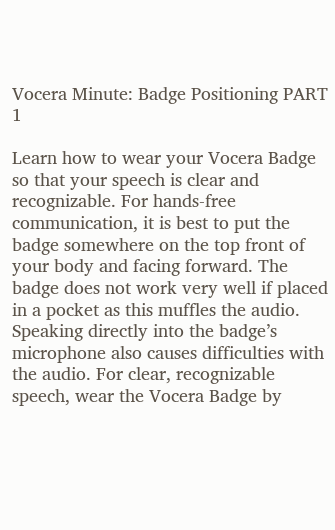Vocera Minute: Badge Positioning PART 1

Learn how to wear your Vocera Badge so that your speech is clear and recognizable. For hands-free communication, it is best to put the badge somewhere on the top front of your body and facing forward. The badge does not work very well if placed in a pocket as this muffles the audio. Speaking directly into the badge’s microphone also causes difficulties with the audio. For clear, recognizable speech, wear the Vocera Badge by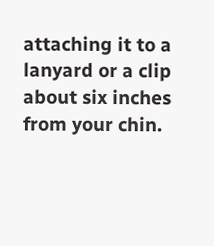attaching it to a lanyard or a clip about six inches from your chin.